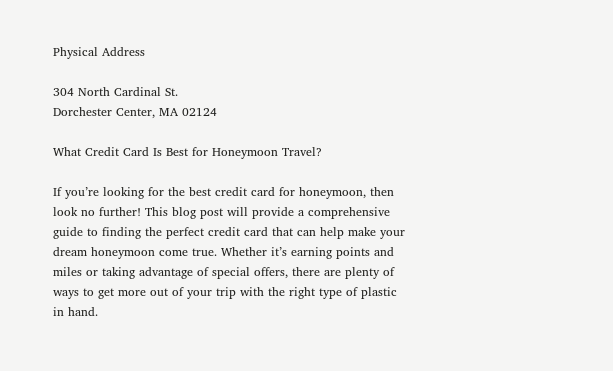Physical Address

304 North Cardinal St.
Dorchester Center, MA 02124

What Credit Card Is Best for Honeymoon Travel?

If you’re looking for the best credit card for honeymoon, then look no further! This blog post will provide a comprehensive guide to finding the perfect credit card that can help make your dream honeymoon come true. Whether it’s earning points and miles or taking advantage of special offers, there are plenty of ways to get more out of your trip with the right type of plastic in hand.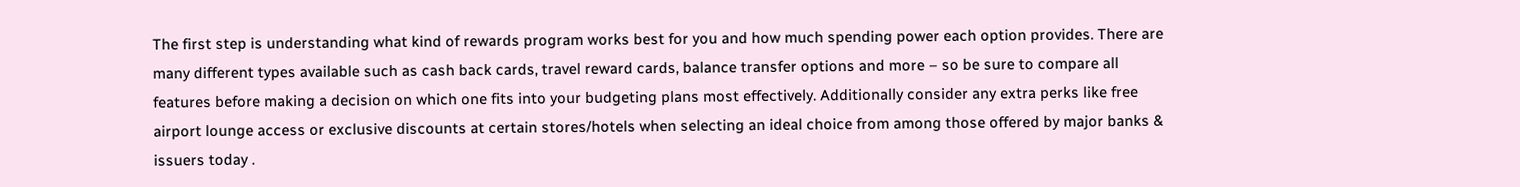The first step is understanding what kind of rewards program works best for you and how much spending power each option provides. There are many different types available such as cash back cards, travel reward cards, balance transfer options and more – so be sure to compare all features before making a decision on which one fits into your budgeting plans most effectively. Additionally consider any extra perks like free airport lounge access or exclusive discounts at certain stores/hotels when selecting an ideal choice from among those offered by major banks & issuers today .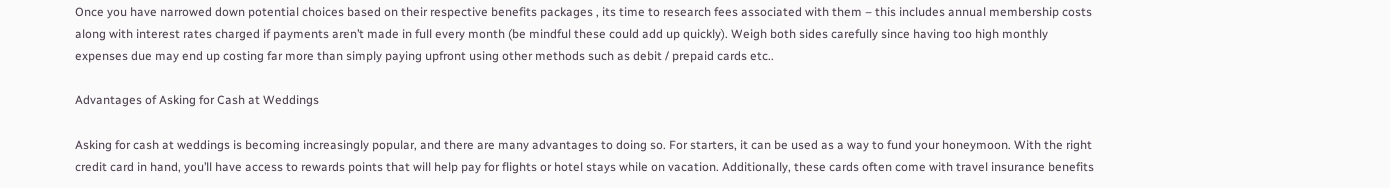Once you have narrowed down potential choices based on their respective benefits packages , its time to research fees associated with them – this includes annual membership costs along with interest rates charged if payments aren’t made in full every month (be mindful these could add up quickly). Weigh both sides carefully since having too high monthly expenses due may end up costing far more than simply paying upfront using other methods such as debit / prepaid cards etc..

Advantages of Asking for Cash at Weddings

Asking for cash at weddings is becoming increasingly popular, and there are many advantages to doing so. For starters, it can be used as a way to fund your honeymoon. With the right credit card in hand, you’ll have access to rewards points that will help pay for flights or hotel stays while on vacation. Additionally, these cards often come with travel insurance benefits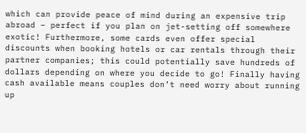which can provide peace of mind during an expensive trip abroad – perfect if you plan on jet-setting off somewhere exotic! Furthermore, some cards even offer special discounts when booking hotels or car rentals through their partner companies; this could potentially save hundreds of dollars depending on where you decide to go! Finally having cash available means couples don’t need worry about running up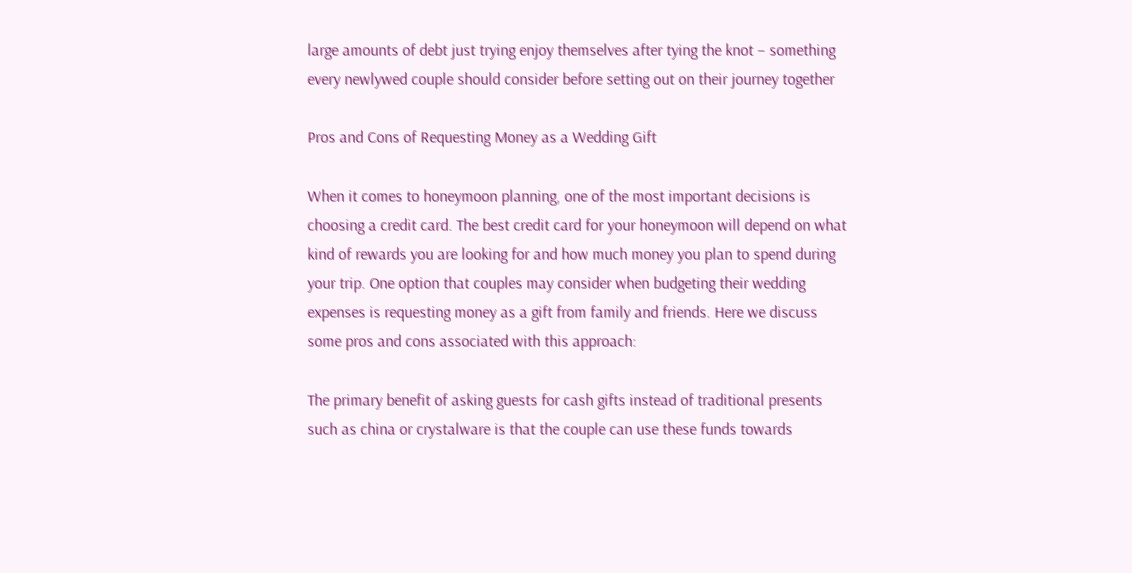large amounts of debt just trying enjoy themselves after tying the knot – something every newlywed couple should consider before setting out on their journey together

Pros and Cons of Requesting Money as a Wedding Gift

When it comes to honeymoon planning, one of the most important decisions is choosing a credit card. The best credit card for your honeymoon will depend on what kind of rewards you are looking for and how much money you plan to spend during your trip. One option that couples may consider when budgeting their wedding expenses is requesting money as a gift from family and friends. Here we discuss some pros and cons associated with this approach:

The primary benefit of asking guests for cash gifts instead of traditional presents such as china or crystalware is that the couple can use these funds towards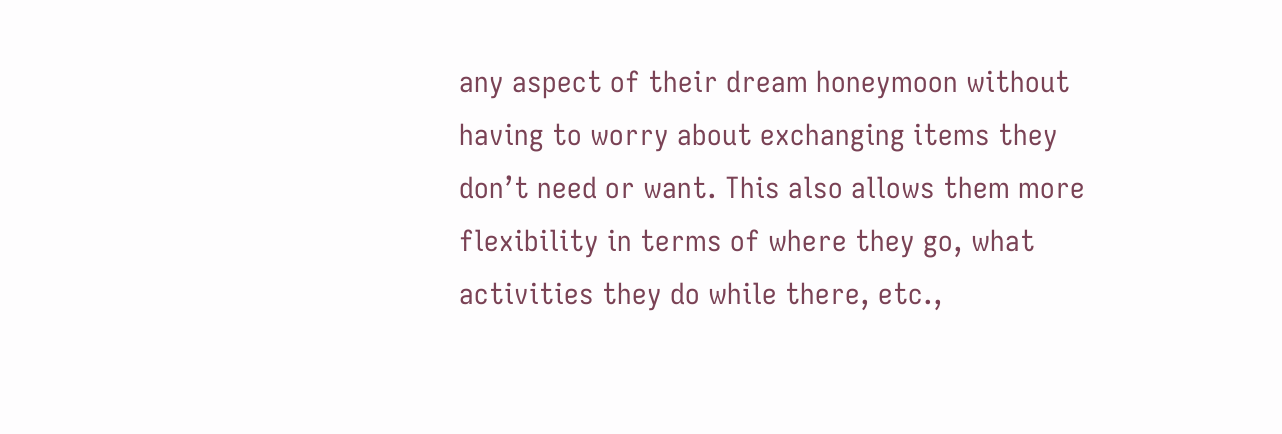any aspect of their dream honeymoon without having to worry about exchanging items they don’t need or want. This also allows them more flexibility in terms of where they go, what activities they do while there, etc.,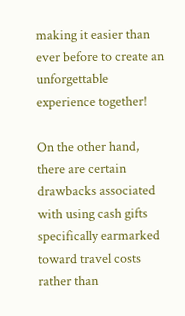making it easier than ever before to create an unforgettable experience together!

On the other hand, there are certain drawbacks associated with using cash gifts specifically earmarked toward travel costs rather than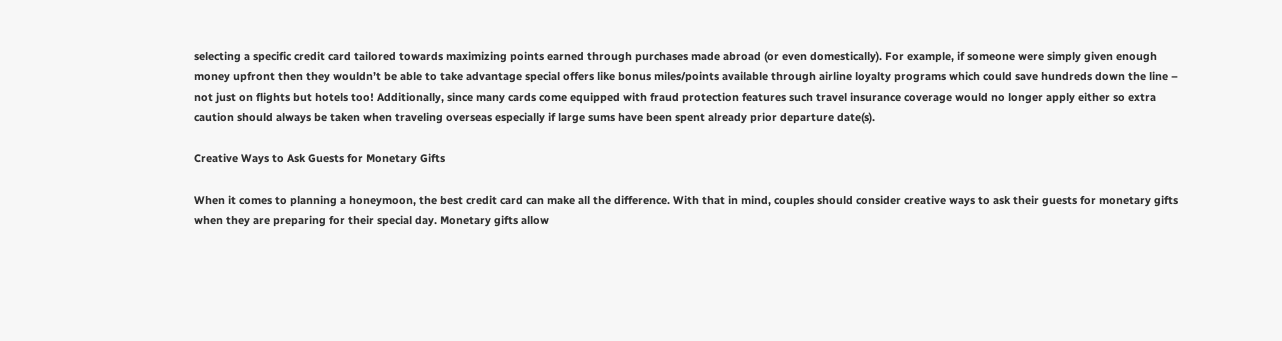selecting a specific credit card tailored towards maximizing points earned through purchases made abroad (or even domestically). For example, if someone were simply given enough money upfront then they wouldn’t be able to take advantage special offers like bonus miles/points available through airline loyalty programs which could save hundreds down the line – not just on flights but hotels too! Additionally, since many cards come equipped with fraud protection features such travel insurance coverage would no longer apply either so extra caution should always be taken when traveling overseas especially if large sums have been spent already prior departure date(s).

Creative Ways to Ask Guests for Monetary Gifts

When it comes to planning a honeymoon, the best credit card can make all the difference. With that in mind, couples should consider creative ways to ask their guests for monetary gifts when they are preparing for their special day. Monetary gifts allow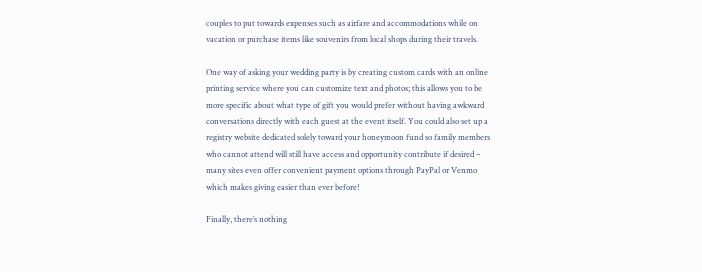couples to put towards expenses such as airfare and accommodations while on vacation or purchase items like souvenirs from local shops during their travels.

One way of asking your wedding party is by creating custom cards with an online printing service where you can customize text and photos; this allows you to be more specific about what type of gift you would prefer without having awkward conversations directly with each guest at the event itself. You could also set up a registry website dedicated solely toward your honeymoon fund so family members who cannot attend will still have access and opportunity contribute if desired – many sites even offer convenient payment options through PayPal or Venmo which makes giving easier than ever before!

Finally, there’s nothing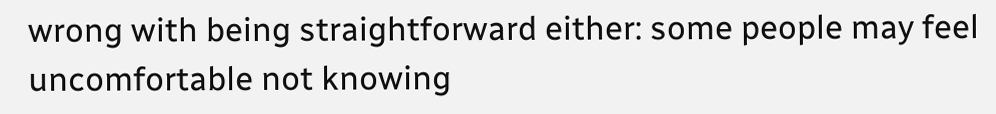wrong with being straightforward either: some people may feel uncomfortable not knowing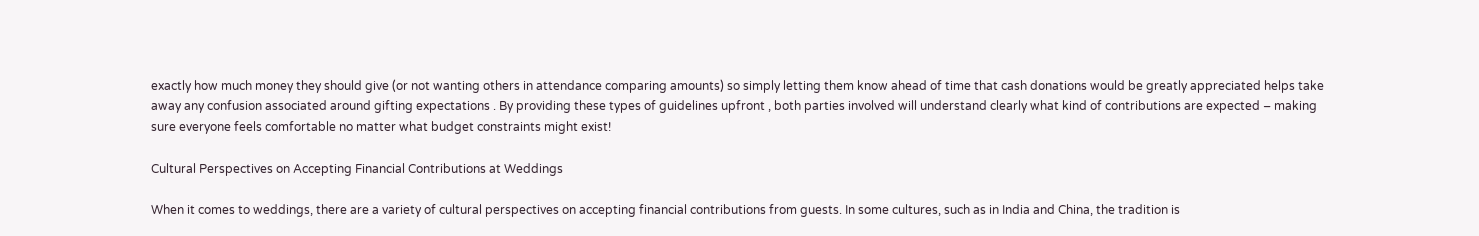exactly how much money they should give (or not wanting others in attendance comparing amounts) so simply letting them know ahead of time that cash donations would be greatly appreciated helps take away any confusion associated around gifting expectations . By providing these types of guidelines upfront , both parties involved will understand clearly what kind of contributions are expected – making sure everyone feels comfortable no matter what budget constraints might exist!

Cultural Perspectives on Accepting Financial Contributions at Weddings

When it comes to weddings, there are a variety of cultural perspectives on accepting financial contributions from guests. In some cultures, such as in India and China, the tradition is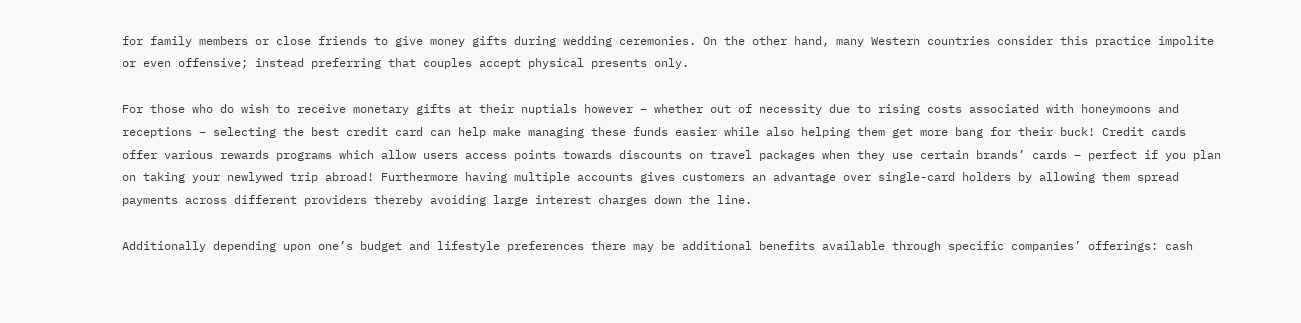for family members or close friends to give money gifts during wedding ceremonies. On the other hand, many Western countries consider this practice impolite or even offensive; instead preferring that couples accept physical presents only.

For those who do wish to receive monetary gifts at their nuptials however – whether out of necessity due to rising costs associated with honeymoons and receptions – selecting the best credit card can help make managing these funds easier while also helping them get more bang for their buck! Credit cards offer various rewards programs which allow users access points towards discounts on travel packages when they use certain brands’ cards – perfect if you plan on taking your newlywed trip abroad! Furthermore having multiple accounts gives customers an advantage over single-card holders by allowing them spread payments across different providers thereby avoiding large interest charges down the line.

Additionally depending upon one’s budget and lifestyle preferences there may be additional benefits available through specific companies’ offerings: cash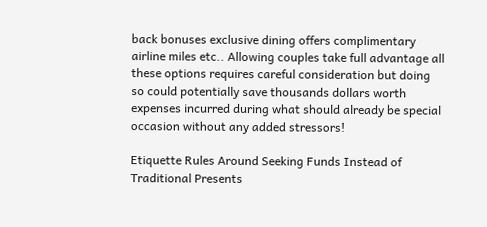back bonuses exclusive dining offers complimentary airline miles etc.. Allowing couples take full advantage all these options requires careful consideration but doing so could potentially save thousands dollars worth expenses incurred during what should already be special occasion without any added stressors!

Etiquette Rules Around Seeking Funds Instead of Traditional Presents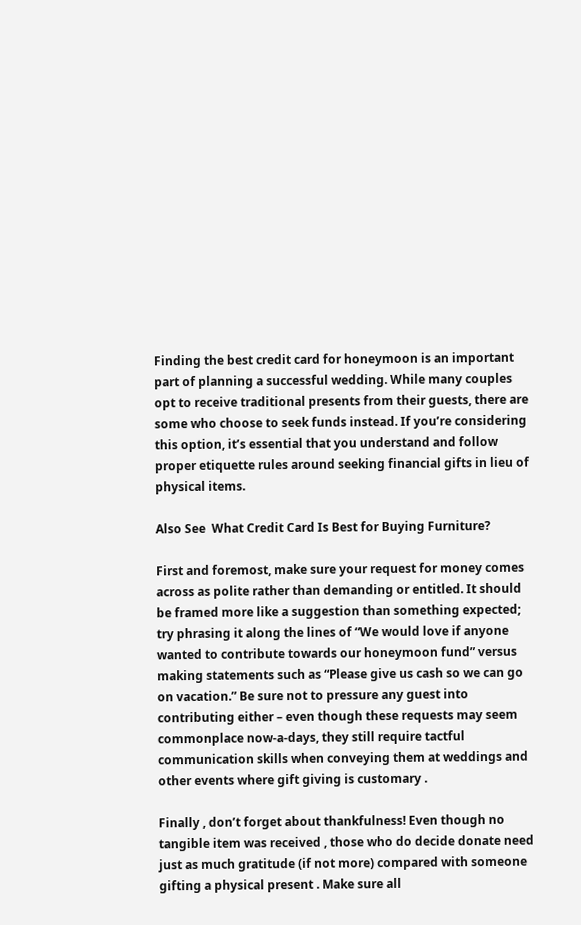Finding the best credit card for honeymoon is an important part of planning a successful wedding. While many couples opt to receive traditional presents from their guests, there are some who choose to seek funds instead. If you’re considering this option, it’s essential that you understand and follow proper etiquette rules around seeking financial gifts in lieu of physical items.

Also See  What Credit Card Is Best for Buying Furniture?

First and foremost, make sure your request for money comes across as polite rather than demanding or entitled. It should be framed more like a suggestion than something expected; try phrasing it along the lines of “We would love if anyone wanted to contribute towards our honeymoon fund” versus making statements such as “Please give us cash so we can go on vacation.” Be sure not to pressure any guest into contributing either – even though these requests may seem commonplace now-a-days, they still require tactful communication skills when conveying them at weddings and other events where gift giving is customary .

Finally , don’t forget about thankfulness! Even though no tangible item was received , those who do decide donate need just as much gratitude (if not more) compared with someone gifting a physical present . Make sure all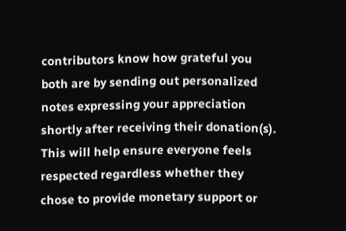contributors know how grateful you both are by sending out personalized notes expressing your appreciation shortly after receiving their donation(s). This will help ensure everyone feels respected regardless whether they chose to provide monetary support or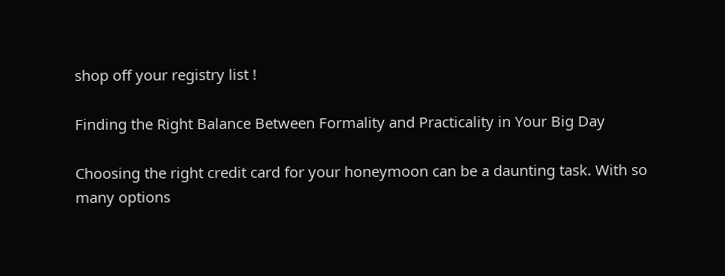shop off your registry list !

Finding the Right Balance Between Formality and Practicality in Your Big Day

Choosing the right credit card for your honeymoon can be a daunting task. With so many options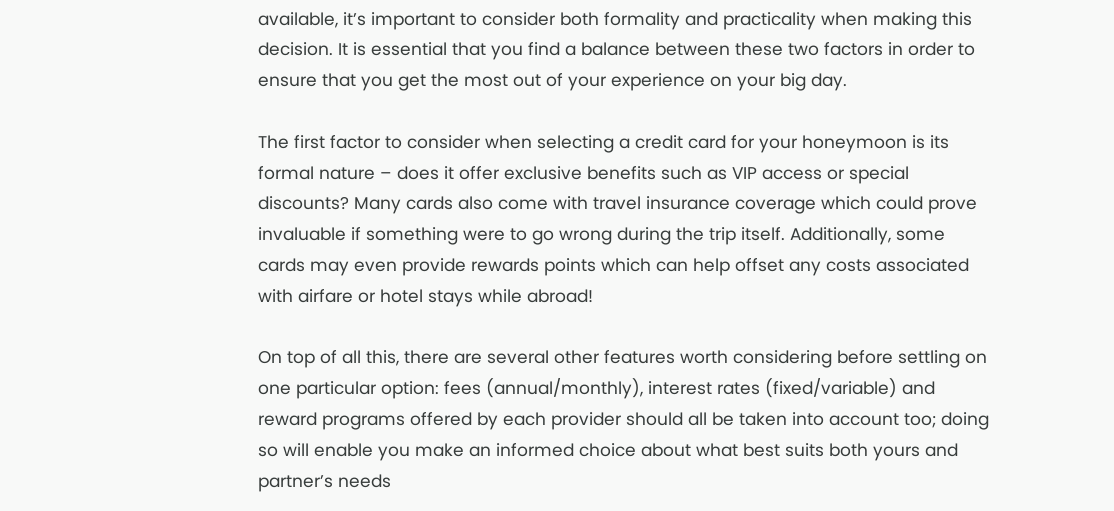available, it’s important to consider both formality and practicality when making this decision. It is essential that you find a balance between these two factors in order to ensure that you get the most out of your experience on your big day.

The first factor to consider when selecting a credit card for your honeymoon is its formal nature – does it offer exclusive benefits such as VIP access or special discounts? Many cards also come with travel insurance coverage which could prove invaluable if something were to go wrong during the trip itself. Additionally, some cards may even provide rewards points which can help offset any costs associated with airfare or hotel stays while abroad!

On top of all this, there are several other features worth considering before settling on one particular option: fees (annual/monthly), interest rates (fixed/variable) and reward programs offered by each provider should all be taken into account too; doing so will enable you make an informed choice about what best suits both yours and partner’s needs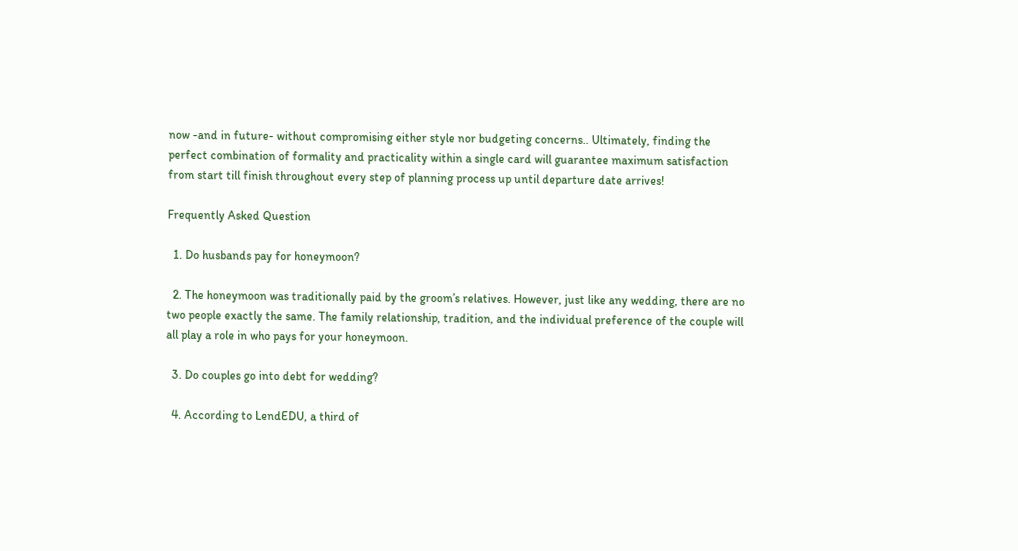now -and in future- without compromising either style nor budgeting concerns.. Ultimately, finding the perfect combination of formality and practicality within a single card will guarantee maximum satisfaction from start till finish throughout every step of planning process up until departure date arrives!

Frequently Asked Question

  1. Do husbands pay for honeymoon?

  2. The honeymoon was traditionally paid by the groom’s relatives. However, just like any wedding, there are no two people exactly the same. The family relationship, tradition, and the individual preference of the couple will all play a role in who pays for your honeymoon.

  3. Do couples go into debt for wedding?

  4. According to LendEDU, a third of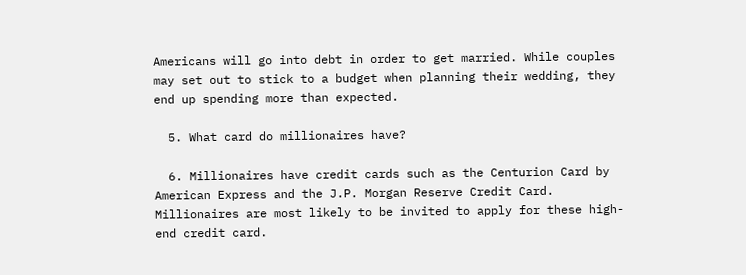Americans will go into debt in order to get married. While couples may set out to stick to a budget when planning their wedding, they end up spending more than expected.

  5. What card do millionaires have?

  6. Millionaires have credit cards such as the Centurion Card by American Express and the J.P. Morgan Reserve Credit Card. Millionaires are most likely to be invited to apply for these high-end credit card.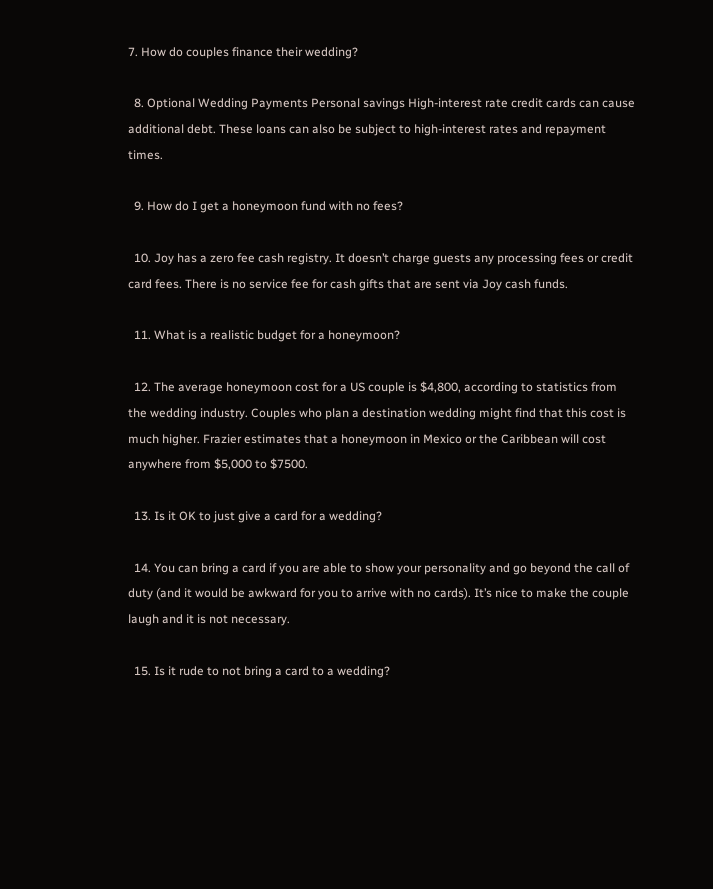7. How do couples finance their wedding?

  8. Optional Wedding Payments Personal savings High-interest rate credit cards can cause additional debt. These loans can also be subject to high-interest rates and repayment times.

  9. How do I get a honeymoon fund with no fees?

  10. Joy has a zero fee cash registry. It doesn’t charge guests any processing fees or credit card fees. There is no service fee for cash gifts that are sent via Joy cash funds.

  11. What is a realistic budget for a honeymoon?

  12. The average honeymoon cost for a US couple is $4,800, according to statistics from the wedding industry. Couples who plan a destination wedding might find that this cost is much higher. Frazier estimates that a honeymoon in Mexico or the Caribbean will cost anywhere from $5,000 to $7500.

  13. Is it OK to just give a card for a wedding?

  14. You can bring a card if you are able to show your personality and go beyond the call of duty (and it would be awkward for you to arrive with no cards). It’s nice to make the couple laugh and it is not necessary.

  15. Is it rude to not bring a card to a wedding?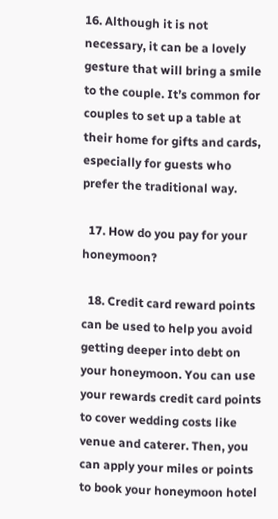16. Although it is not necessary, it can be a lovely gesture that will bring a smile to the couple. It’s common for couples to set up a table at their home for gifts and cards, especially for guests who prefer the traditional way.

  17. How do you pay for your honeymoon?

  18. Credit card reward points can be used to help you avoid getting deeper into debt on your honeymoon. You can use your rewards credit card points to cover wedding costs like venue and caterer. Then, you can apply your miles or points to book your honeymoon hotel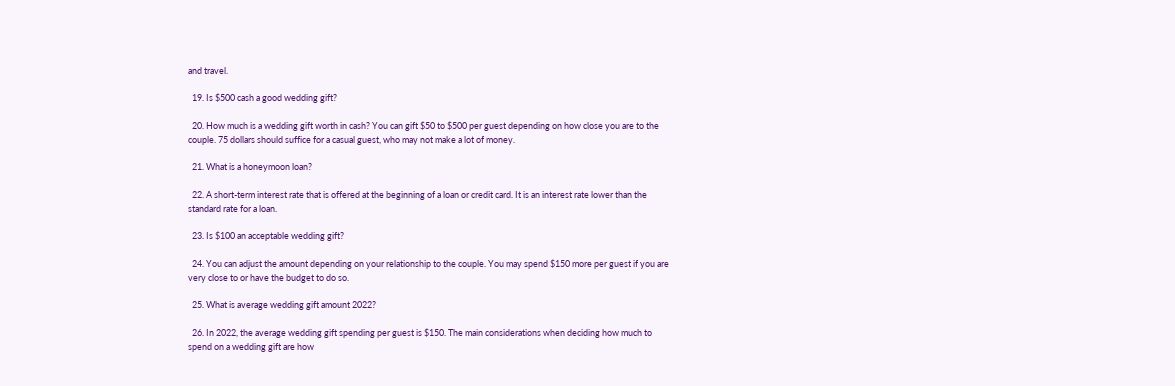and travel.

  19. Is $500 cash a good wedding gift?

  20. How much is a wedding gift worth in cash? You can gift $50 to $500 per guest depending on how close you are to the couple. 75 dollars should suffice for a casual guest, who may not make a lot of money.

  21. What is a honeymoon loan?

  22. A short-term interest rate that is offered at the beginning of a loan or credit card. It is an interest rate lower than the standard rate for a loan.

  23. Is $100 an acceptable wedding gift?

  24. You can adjust the amount depending on your relationship to the couple. You may spend $150 more per guest if you are very close to or have the budget to do so.

  25. What is average wedding gift amount 2022?

  26. In 2022, the average wedding gift spending per guest is $150. The main considerations when deciding how much to spend on a wedding gift are how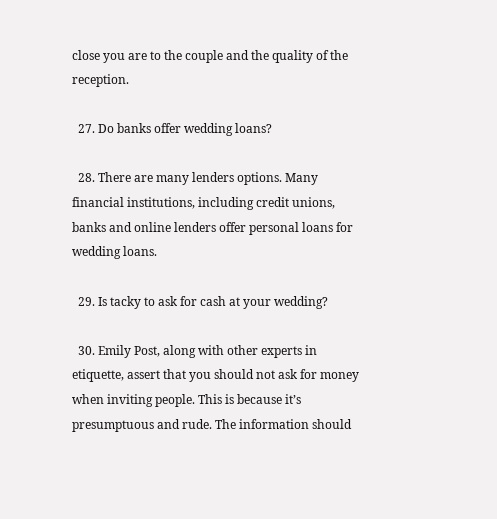close you are to the couple and the quality of the reception.

  27. Do banks offer wedding loans?

  28. There are many lenders options. Many financial institutions, including credit unions, banks and online lenders offer personal loans for wedding loans.

  29. Is tacky to ask for cash at your wedding?

  30. Emily Post, along with other experts in etiquette, assert that you should not ask for money when inviting people. This is because it’s presumptuous and rude. The information should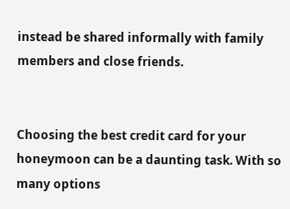instead be shared informally with family members and close friends.


Choosing the best credit card for your honeymoon can be a daunting task. With so many options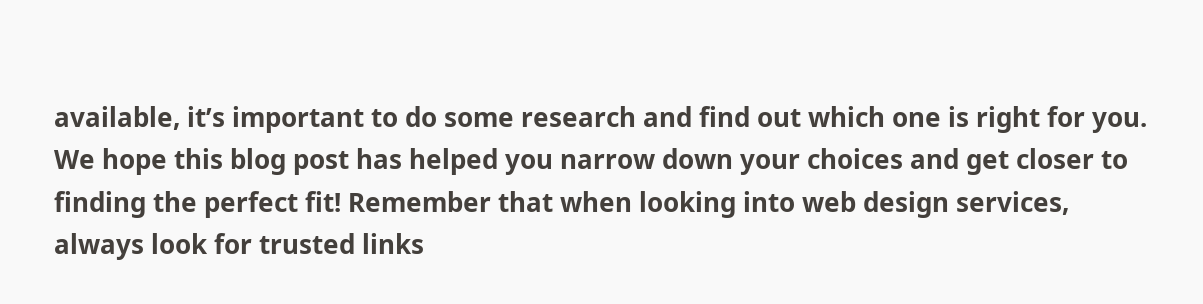available, it’s important to do some research and find out which one is right for you. We hope this blog post has helped you narrow down your choices and get closer to finding the perfect fit! Remember that when looking into web design services, always look for trusted links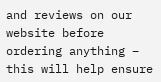and reviews on our website before ordering anything – this will help ensure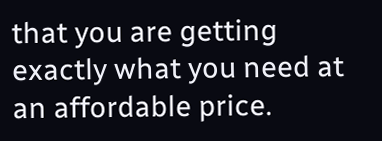that you are getting exactly what you need at an affordable price.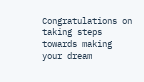Congratulations on taking steps towards making your dream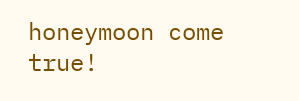honeymoon come true!